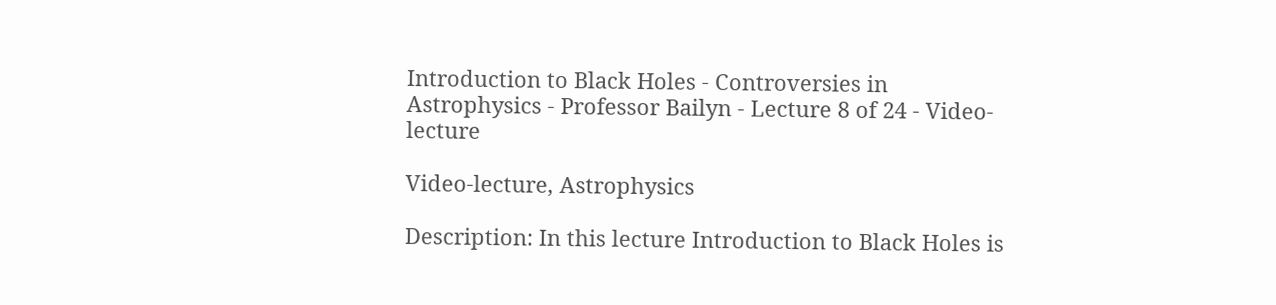Introduction to Black Holes - Controversies in Astrophysics - Professor Bailyn - Lecture 8 of 24 - Video-lecture

Video-lecture, Astrophysics

Description: In this lecture Introduction to Black Holes is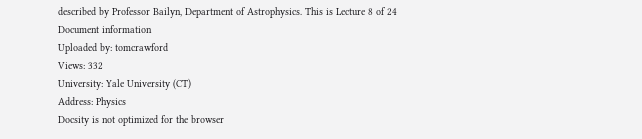described by Professor Bailyn, Department of Astrophysics. This is Lecture 8 of 24
Document information
Uploaded by: tomcrawford
Views: 332
University: Yale University (CT)
Address: Physics
Docsity is not optimized for the browser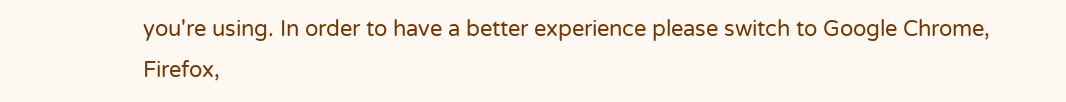you're using. In order to have a better experience please switch to Google Chrome, Firefox,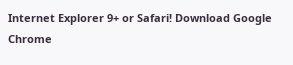Internet Explorer 9+ or Safari! Download Google Chrome